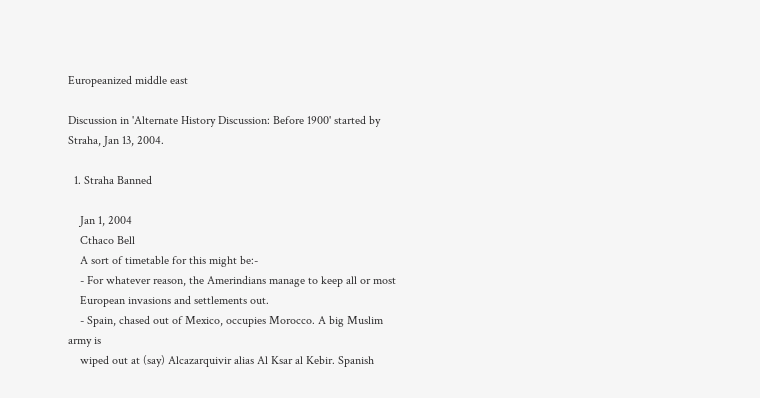Europeanized middle east

Discussion in 'Alternate History Discussion: Before 1900' started by Straha, Jan 13, 2004.

  1. Straha Banned

    Jan 1, 2004
    Cthaco Bell
    A sort of timetable for this might be:-
    - For whatever reason, the Amerindians manage to keep all or most
    European invasions and settlements out.
    - Spain, chased out of Mexico, occupies Morocco. A big Muslim army is
    wiped out at (say) Alcazarquivir alias Al Ksar al Kebir. Spanish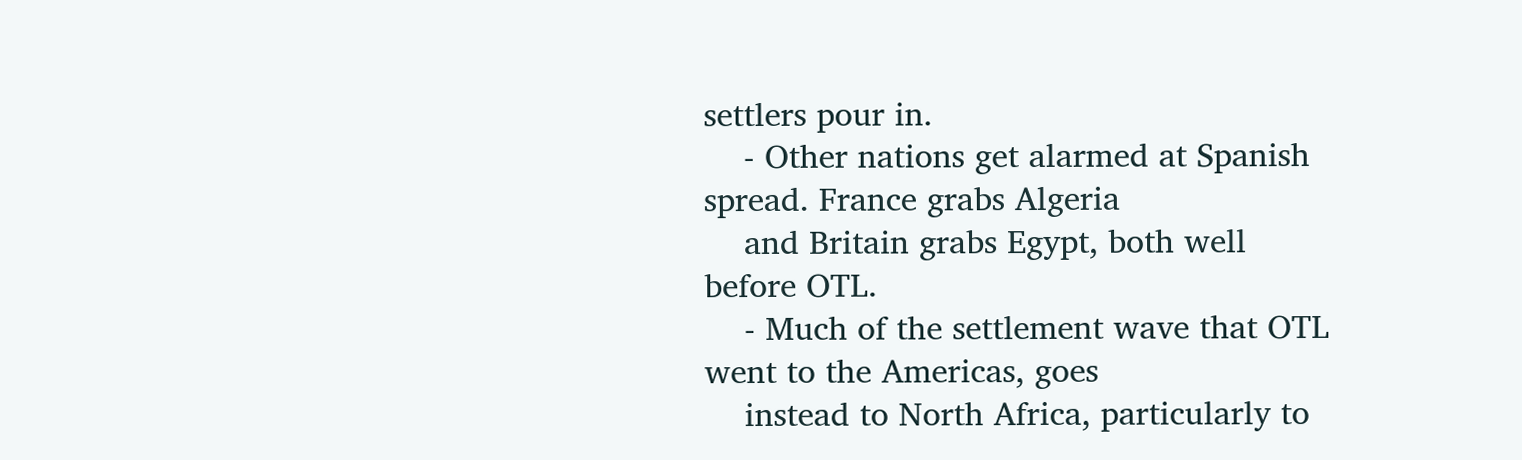settlers pour in.
    - Other nations get alarmed at Spanish spread. France grabs Algeria
    and Britain grabs Egypt, both well before OTL.
    - Much of the settlement wave that OTL went to the Americas, goes
    instead to North Africa, particularly to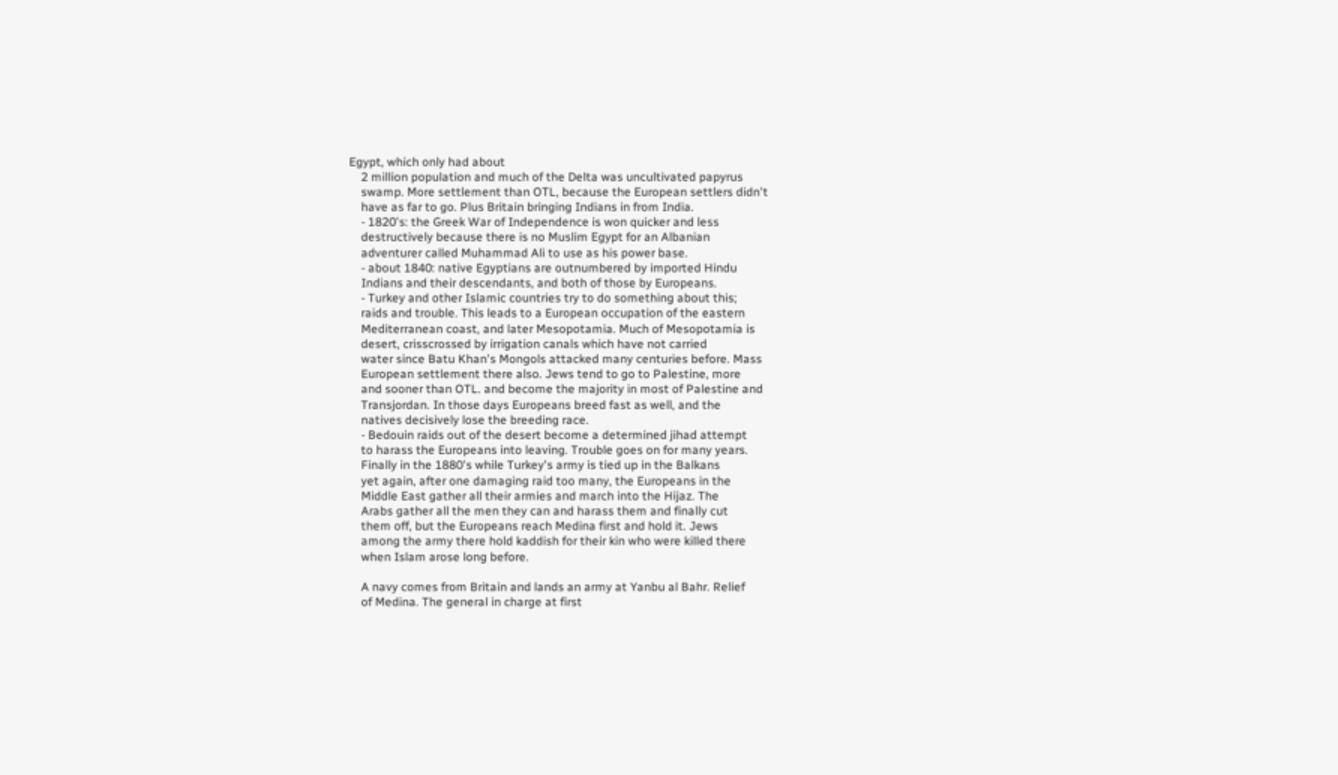Egypt, which only had about
    2 million population and much of the Delta was uncultivated papyrus
    swamp. More settlement than OTL, because the European settlers didn't
    have as far to go. Plus Britain bringing Indians in from India.
    - 1820's: the Greek War of Independence is won quicker and less
    destructively because there is no Muslim Egypt for an Albanian
    adventurer called Muhammad Ali to use as his power base.
    - about 1840: native Egyptians are outnumbered by imported Hindu
    Indians and their descendants, and both of those by Europeans.
    - Turkey and other Islamic countries try to do something about this;
    raids and trouble. This leads to a European occupation of the eastern
    Mediterranean coast, and later Mesopotamia. Much of Mesopotamia is
    desert, crisscrossed by irrigation canals which have not carried
    water since Batu Khan's Mongols attacked many centuries before. Mass
    European settlement there also. Jews tend to go to Palestine, more
    and sooner than OTL. and become the majority in most of Palestine and
    Transjordan. In those days Europeans breed fast as well, and the
    natives decisively lose the breeding race.
    - Bedouin raids out of the desert become a determined jihad attempt
    to harass the Europeans into leaving. Trouble goes on for many years.
    Finally in the 1880's while Turkey's army is tied up in the Balkans
    yet again, after one damaging raid too many, the Europeans in the
    Middle East gather all their armies and march into the Hijaz. The
    Arabs gather all the men they can and harass them and finally cut
    them off, but the Europeans reach Medina first and hold it. Jews
    among the army there hold kaddish for their kin who were killed there
    when Islam arose long before.

    A navy comes from Britain and lands an army at Yanbu al Bahr. Relief
    of Medina. The general in charge at first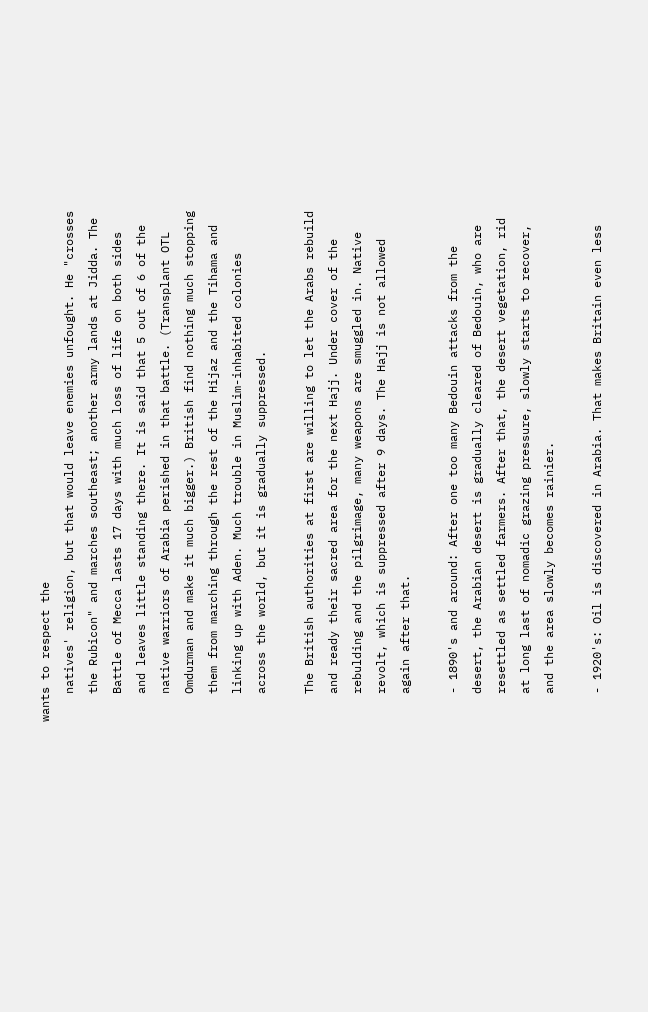wants to respect the
    natives' religion, but that would leave enemies unfought. He "crosses
    the Rubicon" and marches southeast; another army lands at Jidda. The
    Battle of Mecca lasts 17 days with much loss of life on both sides
    and leaves little standing there. It is said that 5 out of 6 of the
    native warriors of Arabia perished in that battle. (Transplant OTL
    Omdurman and make it much bigger.) British find nothing much stopping
    them from marching through the rest of the Hijaz and the Tihama and
    linking up with Aden. Much trouble in Muslim-inhabited colonies
    across the world, but it is gradually suppressed.

    The British authorities at first are willing to let the Arabs rebuild
    and ready their sacred area for the next Hajj. Under cover of the
    rebulding and the pilgrimage, many weapons are smuggled in. Native
    revolt, which is suppressed after 9 days. The Hajj is not allowed
    again after that.

    - 1890's and around: After one too many Bedouin attacks from the
    desert, the Arabian desert is gradually cleared of Bedouin, who are
    resettled as settled farmers. After that, the desert vegetation, rid
    at long last of nomadic grazing pressure, slowly starts to recover,
    and the area slowly becomes rainier.

    - 1920's: Oil is discovered in Arabia. That makes Britain even less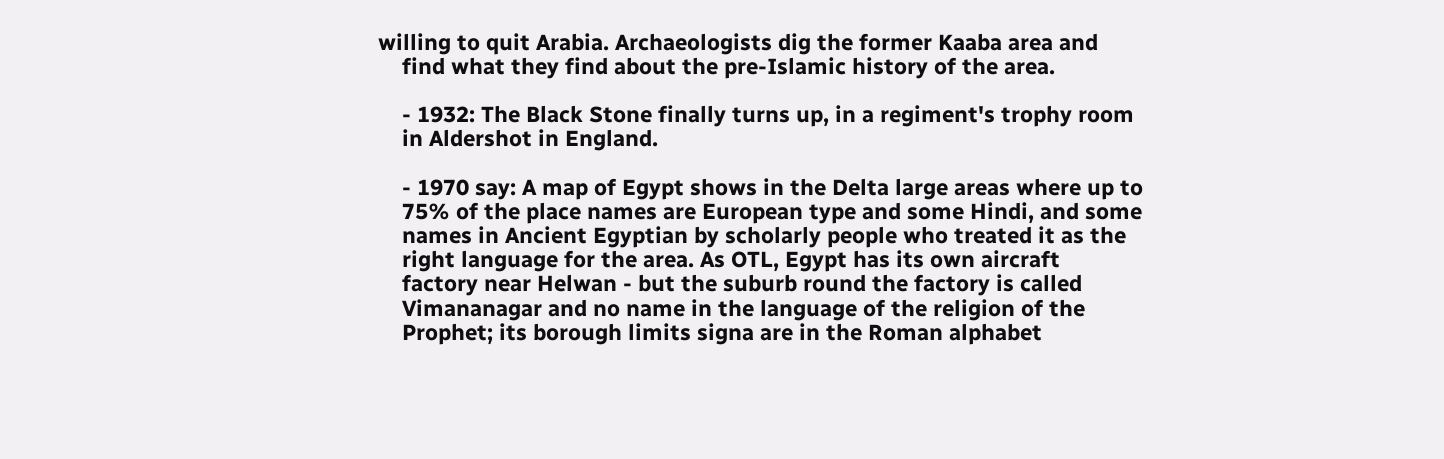willing to quit Arabia. Archaeologists dig the former Kaaba area and
    find what they find about the pre-Islamic history of the area.

    - 1932: The Black Stone finally turns up, in a regiment's trophy room
    in Aldershot in England.

    - 1970 say: A map of Egypt shows in the Delta large areas where up to
    75% of the place names are European type and some Hindi, and some
    names in Ancient Egyptian by scholarly people who treated it as the
    right language for the area. As OTL, Egypt has its own aircraft
    factory near Helwan - but the suburb round the factory is called
    Vimananagar and no name in the language of the religion of the
    Prophet; its borough limits signa are in the Roman alphabet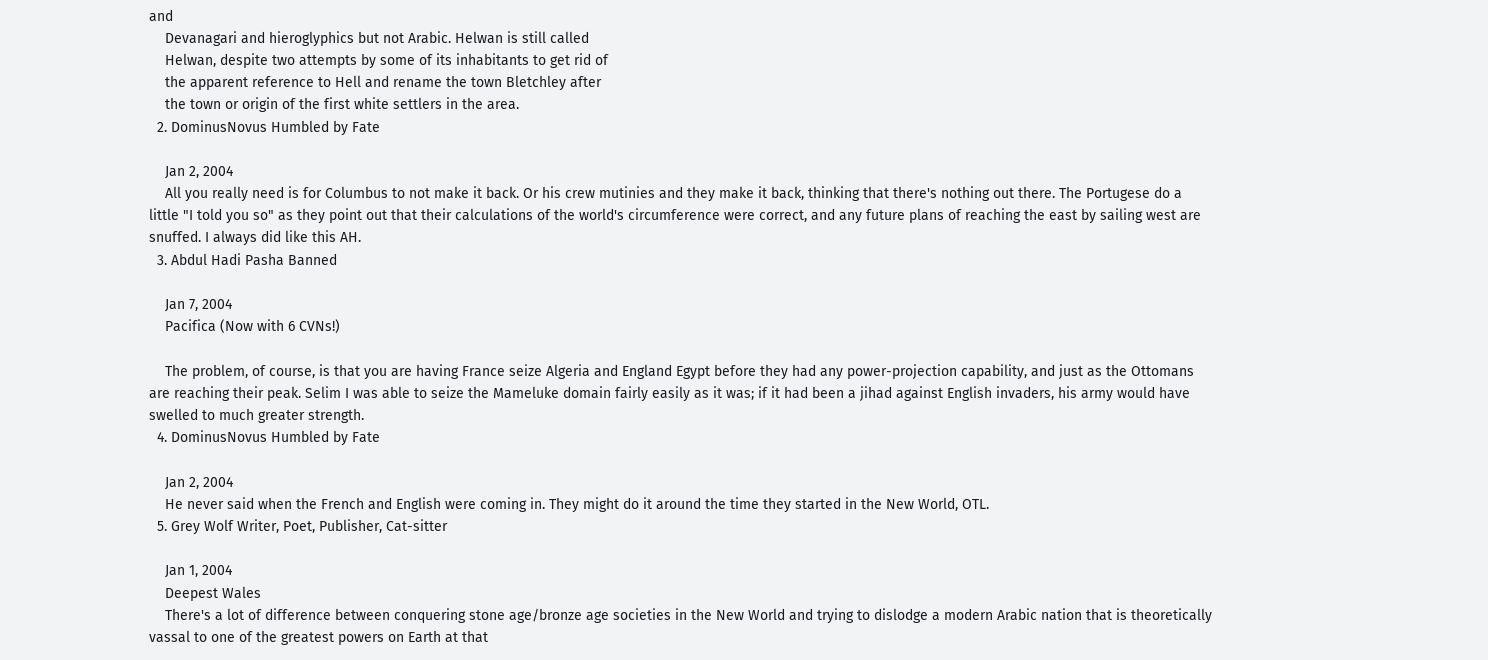and
    Devanagari and hieroglyphics but not Arabic. Helwan is still called
    Helwan, despite two attempts by some of its inhabitants to get rid of
    the apparent reference to Hell and rename the town Bletchley after
    the town or origin of the first white settlers in the area.
  2. DominusNovus Humbled by Fate

    Jan 2, 2004
    All you really need is for Columbus to not make it back. Or his crew mutinies and they make it back, thinking that there's nothing out there. The Portugese do a little "I told you so" as they point out that their calculations of the world's circumference were correct, and any future plans of reaching the east by sailing west are snuffed. I always did like this AH.
  3. Abdul Hadi Pasha Banned

    Jan 7, 2004
    Pacifica (Now with 6 CVNs!)

    The problem, of course, is that you are having France seize Algeria and England Egypt before they had any power-projection capability, and just as the Ottomans are reaching their peak. Selim I was able to seize the Mameluke domain fairly easily as it was; if it had been a jihad against English invaders, his army would have swelled to much greater strength.
  4. DominusNovus Humbled by Fate

    Jan 2, 2004
    He never said when the French and English were coming in. They might do it around the time they started in the New World, OTL.
  5. Grey Wolf Writer, Poet, Publisher, Cat-sitter

    Jan 1, 2004
    Deepest Wales
    There's a lot of difference between conquering stone age/bronze age societies in the New World and trying to dislodge a modern Arabic nation that is theoretically vassal to one of the greatest powers on Earth at that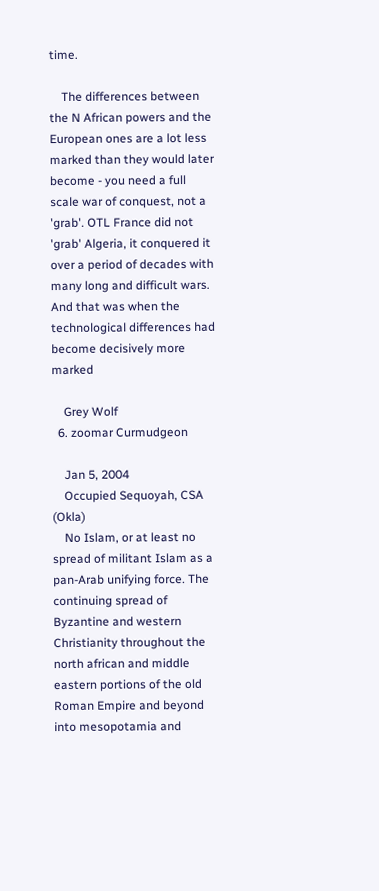time.

    The differences between the N African powers and the European ones are a lot less marked than they would later become - you need a full scale war of conquest, not a 'grab'. OTL France did not 'grab' Algeria, it conquered it over a period of decades with many long and difficult wars. And that was when the technological differences had become decisively more marked

    Grey Wolf
  6. zoomar Curmudgeon

    Jan 5, 2004
    Occupied Sequoyah, CSA (Okla)
    No Islam, or at least no spread of militant Islam as a pan-Arab unifying force. The continuing spread of Byzantine and western Christianity throughout the north african and middle eastern portions of the old Roman Empire and beyond into mesopotamia and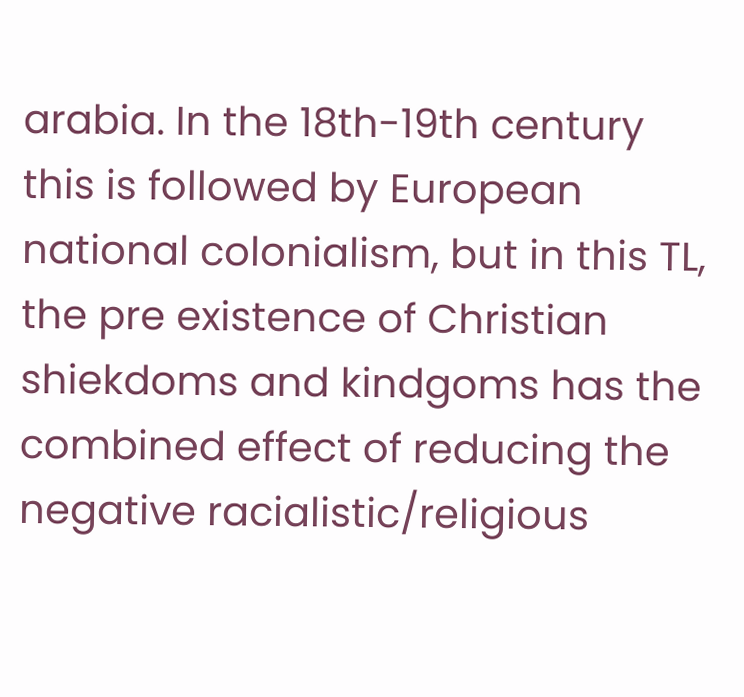arabia. In the 18th-19th century this is followed by European national colonialism, but in this TL, the pre existence of Christian shiekdoms and kindgoms has the combined effect of reducing the negative racialistic/religious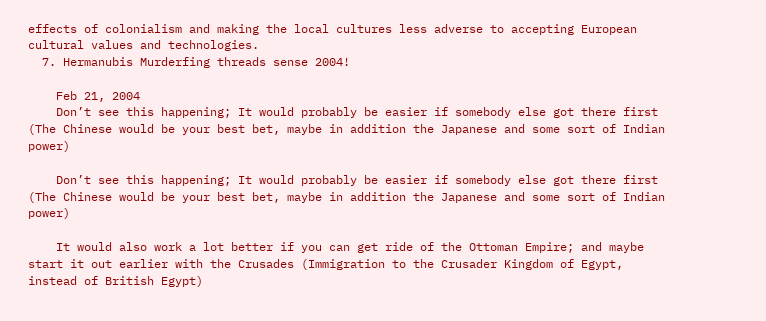effects of colonialism and making the local cultures less adverse to accepting European cultural values and technologies.
  7. Hermanubis Murderfing threads sense 2004!

    Feb 21, 2004
    Don’t see this happening; It would probably be easier if somebody else got there first (The Chinese would be your best bet, maybe in addition the Japanese and some sort of Indian power)

    Don’t see this happening; It would probably be easier if somebody else got there first (The Chinese would be your best bet, maybe in addition the Japanese and some sort of Indian power)

    It would also work a lot better if you can get ride of the Ottoman Empire; and maybe start it out earlier with the Crusades (Immigration to the Crusader Kingdom of Egypt, instead of British Egypt)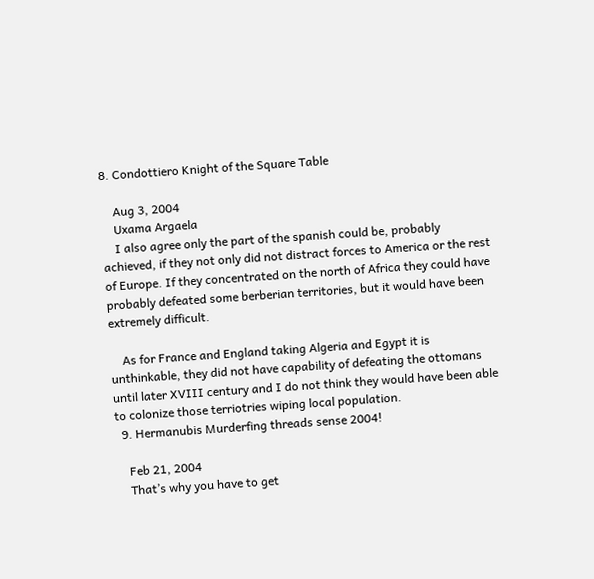8. Condottiero Knight of the Square Table

    Aug 3, 2004
    Uxama Argaela
    I also agree only the part of the spanish could be, probably achieved, if they not only did not distract forces to America or the rest of Europe. If they concentrated on the north of Africa they could have probably defeated some berberian territories, but it would have been extremely difficult.

    As for France and England taking Algeria and Egypt it is unthinkable, they did not have capability of defeating the ottomans until later XVIII century and I do not think they would have been able to colonize those terriotries wiping local population.
  9. Hermanubis Murderfing threads sense 2004!

    Feb 21, 2004
    That’s why you have to get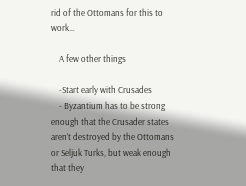rid of the Ottomans for this to work…

    A few other things

    -Start early with Crusades
    - Byzantium has to be strong enough that the Crusader states aren’t destroyed by the Ottomans or Seljuk Turks, but weak enough that they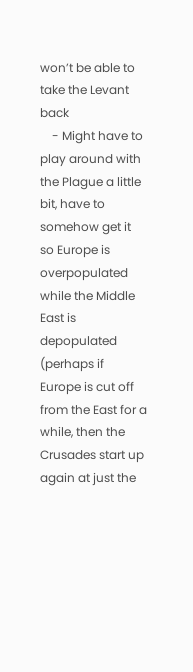won’t be able to take the Levant back
    - Might have to play around with the Plague a little bit, have to somehow get it so Europe is overpopulated while the Middle East is depopulated (perhaps if Europe is cut off from the East for a while, then the Crusades start up again at just the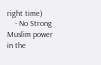right time)
    - No Strong Muslim power in the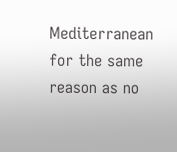Mediterranean for the same reason as no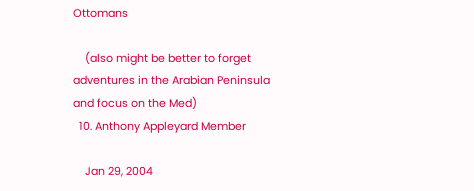Ottomans

    (also might be better to forget adventures in the Arabian Peninsula and focus on the Med)
  10. Anthony Appleyard Member

    Jan 29, 2004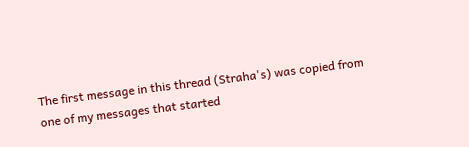The first message in this thread (Straha's) was copied from one of my messages that started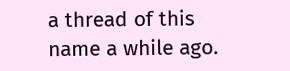a thread of this name a while ago.